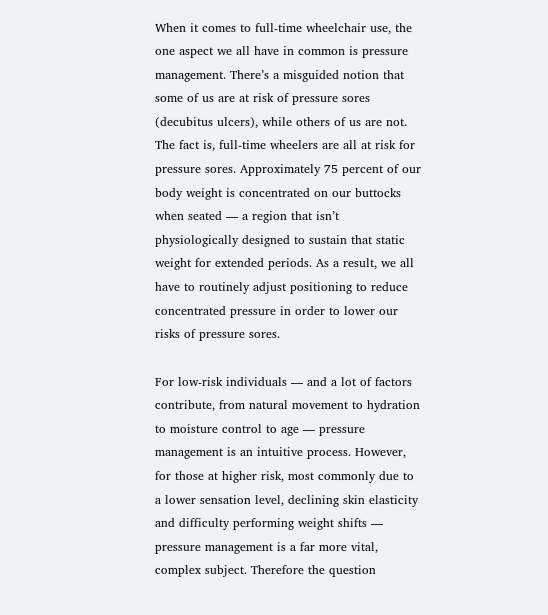When it comes to full-time wheelchair use, the one aspect we all have in common is pressure management. There’s a misguided notion that some of us are at risk of pressure sores (decubitus ulcers), while others of us are not. The fact is, full-time wheelers are all at risk for pressure sores. Approximately 75 percent of our body weight is concentrated on our buttocks when seated — a region that isn’t physiologically designed to sustain that static weight for extended periods. As a result, we all have to routinely adjust positioning to reduce concentrated pressure in order to lower our risks of pressure sores.

For low-risk individuals — and a lot of factors contribute, from natural movement to hydration to moisture control to age — pressure management is an intuitive process. However, for those at higher risk, most commonly due to a lower sensation level, declining skin elasticity and difficulty performing weight shifts — pressure management is a far more vital, complex subject. Therefore the question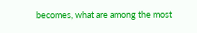becomes, what are among the most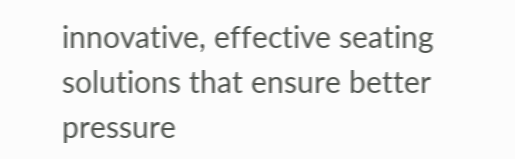innovative, effective seating solutions that ensure better pressure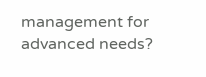management for advanced needs?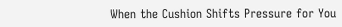When the Cushion Shifts Pressure for You